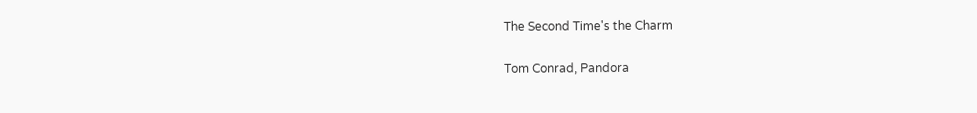The Second Time's the Charm

Tom Conrad, Pandora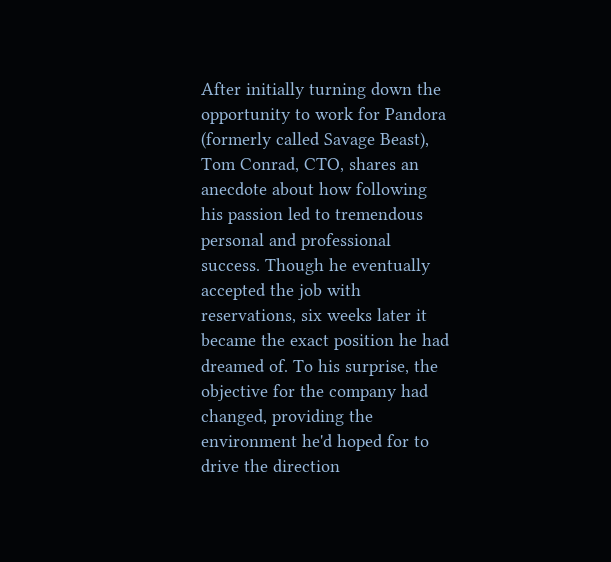After initially turning down the opportunity to work for Pandora (formerly called Savage Beast), Tom Conrad, CTO, shares an anecdote about how following his passion led to tremendous personal and professional success. Though he eventually accepted the job with reservations, six weeks later it became the exact position he had dreamed of. To his surprise, the objective for the company had changed, providing the environment he'd hoped for to drive the direction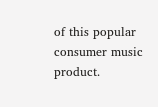of this popular consumer music product.